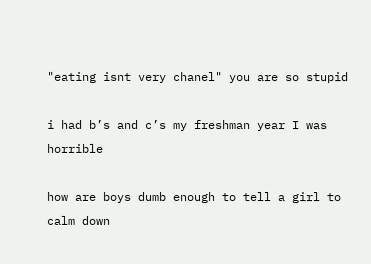"eating isnt very chanel" you are so stupid

i had b’s and c’s my freshman year I was horrible

how are boys dumb enough to tell a girl to calm down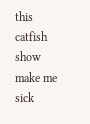this catfish show make me sick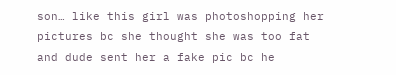son… like this girl was photoshopping her pictures bc she thought she was too fat and dude sent her a fake pic bc he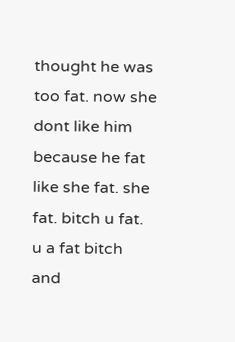thought he was too fat. now she dont like him because he fat like she fat. she fat. bitch u fat. u a fat bitch and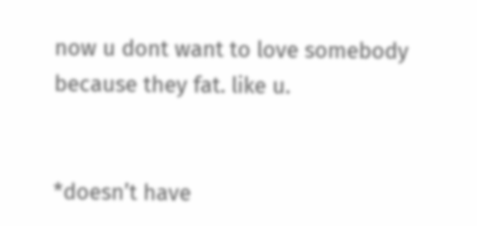now u dont want to love somebody because they fat. like u.


*doesn’t have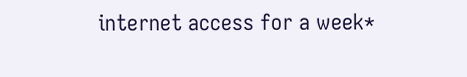internet access for a week*